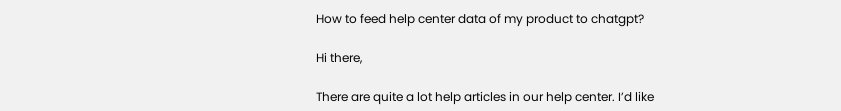How to feed help center data of my product to chatgpt?

Hi there,

There are quite a lot help articles in our help center. I’d like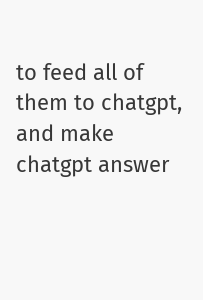to feed all of them to chatgpt, and make chatgpt answer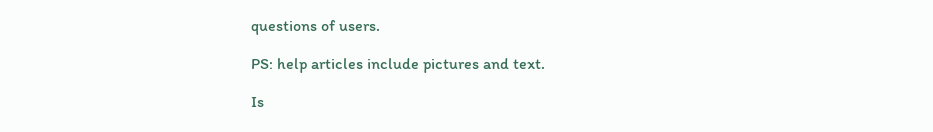questions of users.

PS: help articles include pictures and text.

Is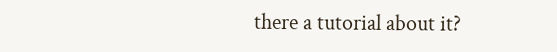there a tutorial about it?